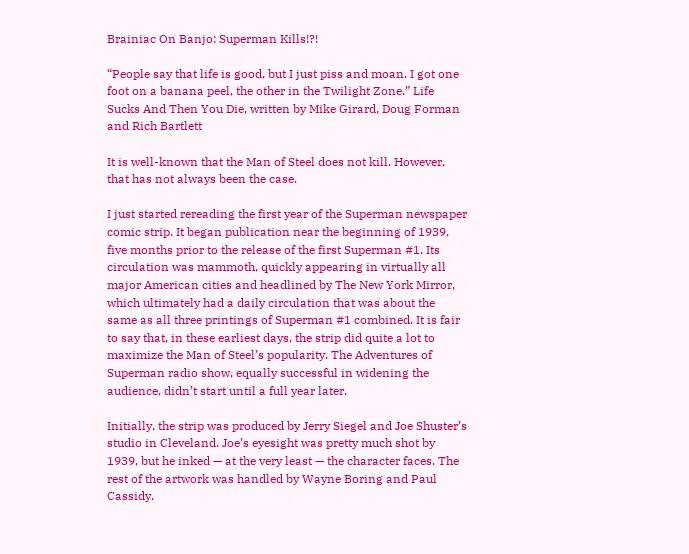Brainiac On Banjo: Superman Kills!?!

“People say that life is good, but I just piss and moan. I got one foot on a banana peel, the other in the Twilight Zone.” Life Sucks And Then You Die, written by Mike Girard, Doug Forman and Rich Bartlett

It is well-known that the Man of Steel does not kill. However, that has not always been the case.

I just started rereading the first year of the Superman newspaper comic strip. It began publication near the beginning of 1939, five months prior to the release of the first Superman #1. Its circulation was mammoth, quickly appearing in virtually all major American cities and headlined by The New York Mirror, which ultimately had a daily circulation that was about the same as all three printings of Superman #1 combined. It is fair to say that, in these earliest days, the strip did quite a lot to maximize the Man of Steel’s popularity. The Adventures of Superman radio show, equally successful in widening the audience, didn’t start until a full year later.

Initially, the strip was produced by Jerry Siegel and Joe Shuster’s studio in Cleveland. Joe’s eyesight was pretty much shot by 1939, but he inked — at the very least — the character faces. The rest of the artwork was handled by Wayne Boring and Paul Cassidy.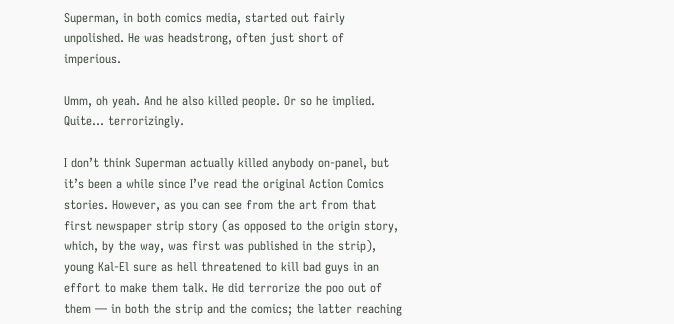Superman, in both comics media, started out fairly unpolished. He was headstrong, often just short of imperious.

Umm, oh yeah. And he also killed people. Or so he implied. Quite… terrorizingly.

I don’t think Superman actually killed anybody on-panel, but it’s been a while since I’ve read the original Action Comics stories. However, as you can see from the art from that first newspaper strip story (as opposed to the origin story, which, by the way, was first was published in the strip), young Kal-El sure as hell threatened to kill bad guys in an effort to make them talk. He did terrorize the poo out of them — in both the strip and the comics; the latter reaching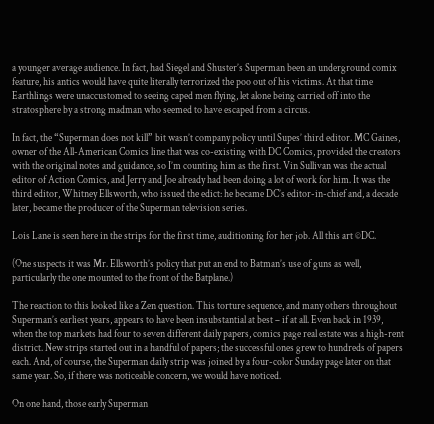a younger average audience. In fact, had Siegel and Shuster’s Superman been an underground comix feature, his antics would have quite literally terrorized the poo out of his victims. At that time Earthlings were unaccustomed to seeing caped men flying, let alone being carried off into the stratosphere by a strong madman who seemed to have escaped from a circus.

In fact, the “Superman does not kill” bit wasn’t company policy until Supes’ third editor. MC Gaines, owner of the All-American Comics line that was co-existing with DC Comics, provided the creators with the original notes and guidance, so I’m counting him as the first. Vin Sullivan was the actual editor of Action Comics, and Jerry and Joe already had been doing a lot of work for him. It was the third editor, Whitney Ellsworth, who issued the edict: he became DC’s editor-in-chief and, a decade later, became the producer of the Superman television series.

Lois Lane is seen here in the strips for the first time, auditioning for her job. All this art ©DC.

(One suspects it was Mr. Ellsworth’s policy that put an end to Batman’s use of guns as well, particularly the one mounted to the front of the Batplane.)

The reaction to this looked like a Zen question. This torture sequence, and many others throughout Superman’s earliest years, appears to have been insubstantial at best – if at all. Even back in 1939, when the top markets had four to seven different daily papers, comics page real estate was a high-rent district. New strips started out in a handful of papers; the successful ones grew to hundreds of papers each. And, of course, the Superman daily strip was joined by a four-color Sunday page later on that same year. So, if there was noticeable concern, we would have noticed.

On one hand, those early Superman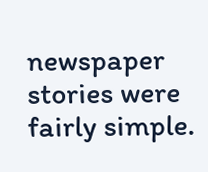newspaper stories were fairly simple.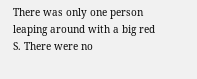There was only one person leaping around with a big red S. There were no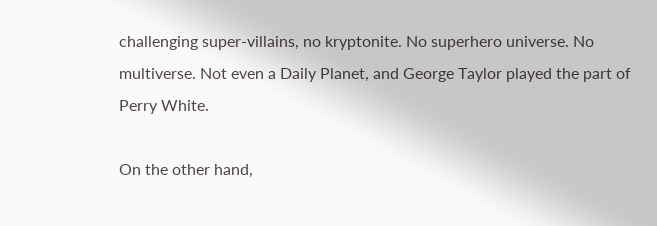challenging super-villains, no kryptonite. No superhero universe. No multiverse. Not even a Daily Planet, and George Taylor played the part of Perry White.

On the other hand,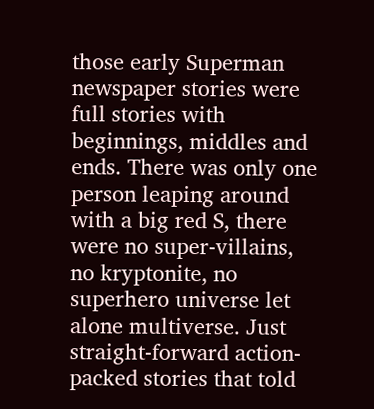those early Superman newspaper stories were full stories with beginnings, middles and ends. There was only one person leaping around with a big red S, there were no super-villains, no kryptonite, no superhero universe let alone multiverse. Just straight-forward action-packed stories that told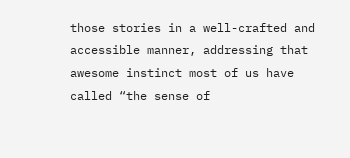those stories in a well-crafted and accessible manner, addressing that awesome instinct most of us have called “the sense of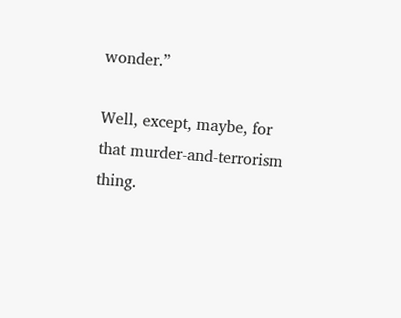wonder.”

Well, except, maybe, for that murder-and-terrorism thing.